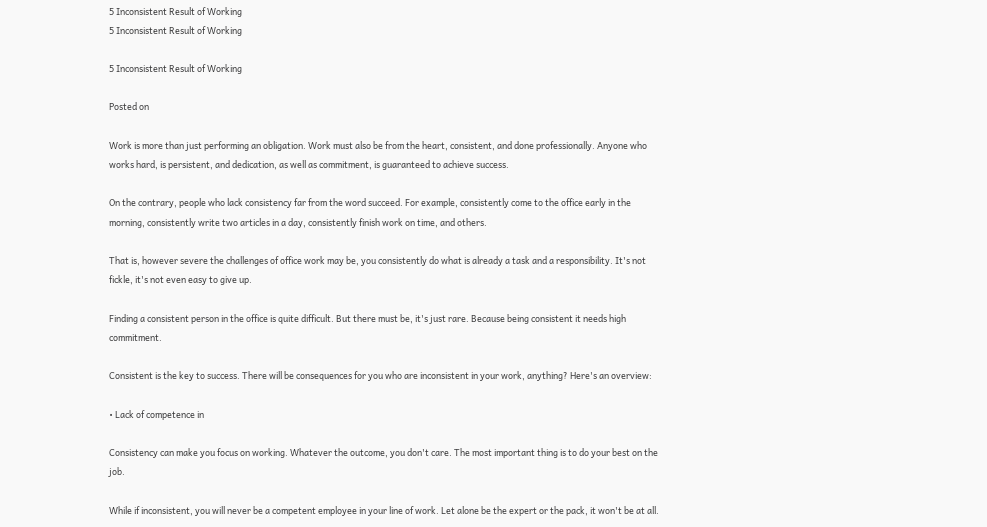5 Inconsistent Result of Working
5 Inconsistent Result of Working

5 Inconsistent Result of Working

Posted on

Work is more than just performing an obligation. Work must also be from the heart, consistent, and done professionally. Anyone who works hard, is persistent, and dedication, as well as commitment, is guaranteed to achieve success.

On the contrary, people who lack consistency far from the word succeed. For example, consistently come to the office early in the morning, consistently write two articles in a day, consistently finish work on time, and others.

That is, however severe the challenges of office work may be, you consistently do what is already a task and a responsibility. It's not fickle, it's not even easy to give up.

Finding a consistent person in the office is quite difficult. But there must be, it's just rare. Because being consistent it needs high commitment.

Consistent is the key to success. There will be consequences for you who are inconsistent in your work, anything? Here's an overview:

• Lack of competence in

Consistency can make you focus on working. Whatever the outcome, you don't care. The most important thing is to do your best on the job.

While if inconsistent, you will never be a competent employee in your line of work. Let alone be the expert or the pack, it won't be at all.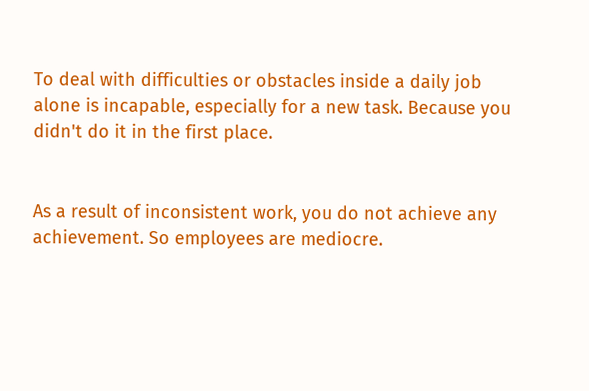To deal with difficulties or obstacles inside a daily job alone is incapable, especially for a new task. Because you didn't do it in the first place.


As a result of inconsistent work, you do not achieve any achievement. So employees are mediocre.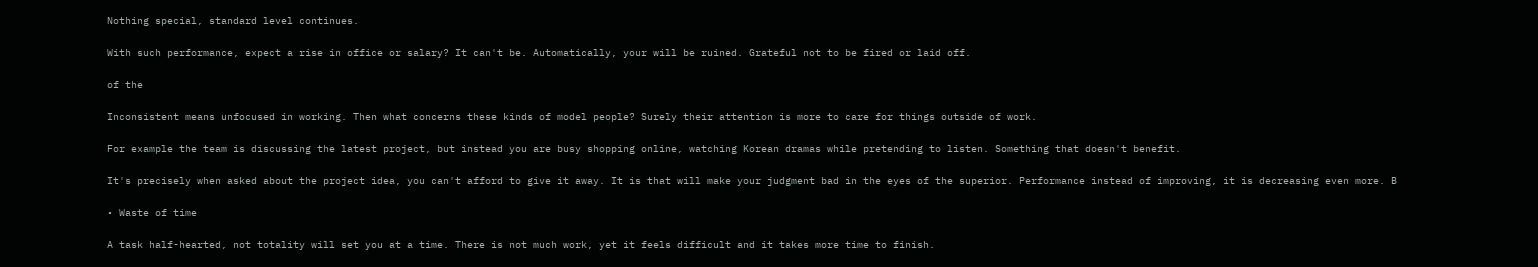Nothing special, standard level continues.

With such performance, expect a rise in office or salary? It can't be. Automatically, your will be ruined. Grateful not to be fired or laid off.

of the

Inconsistent means unfocused in working. Then what concerns these kinds of model people? Surely their attention is more to care for things outside of work.

For example the team is discussing the latest project, but instead you are busy shopping online, watching Korean dramas while pretending to listen. Something that doesn't benefit.

It's precisely when asked about the project idea, you can't afford to give it away. It is that will make your judgment bad in the eyes of the superior. Performance instead of improving, it is decreasing even more. B

• Waste of time

A task half-hearted, not totality will set you at a time. There is not much work, yet it feels difficult and it takes more time to finish.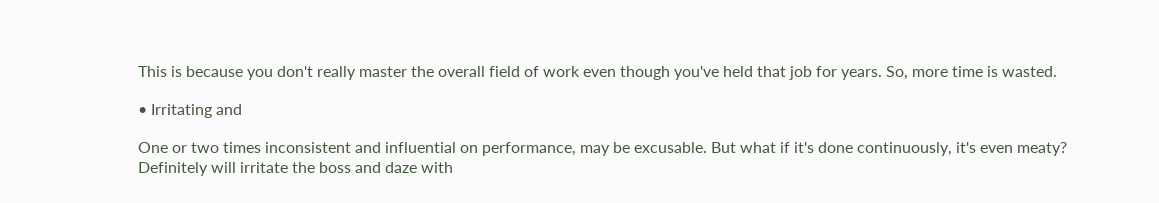This is because you don't really master the overall field of work even though you've held that job for years. So, more time is wasted.

• Irritating and

One or two times inconsistent and influential on performance, may be excusable. But what if it's done continuously, it's even meaty? Definitely will irritate the boss and daze with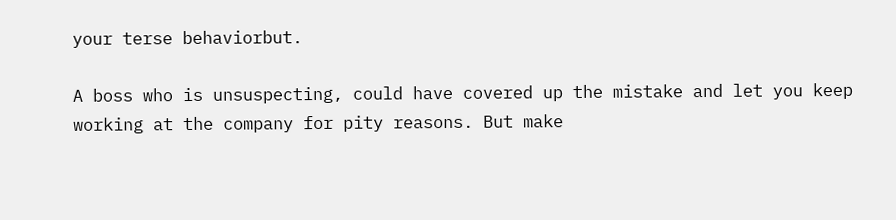your terse behaviorbut.

A boss who is unsuspecting, could have covered up the mistake and let you keep working at the company for pity reasons. But make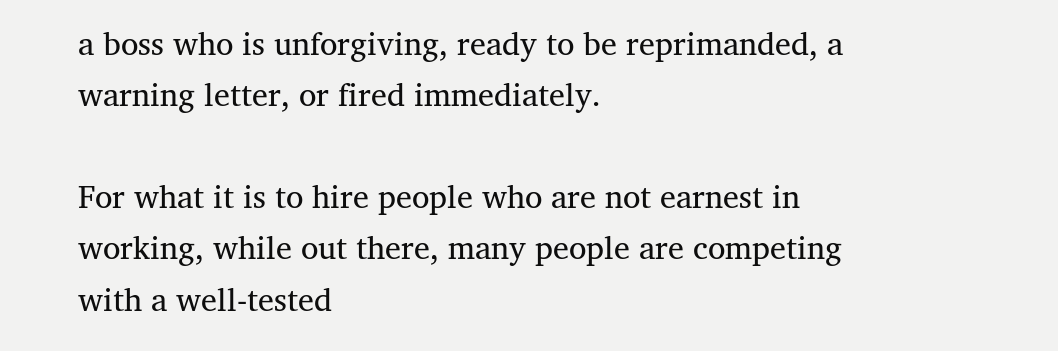a boss who is unforgiving, ready to be reprimanded, a warning letter, or fired immediately.

For what it is to hire people who are not earnest in working, while out there, many people are competing with a well-tested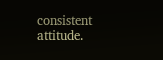consistent attitude.